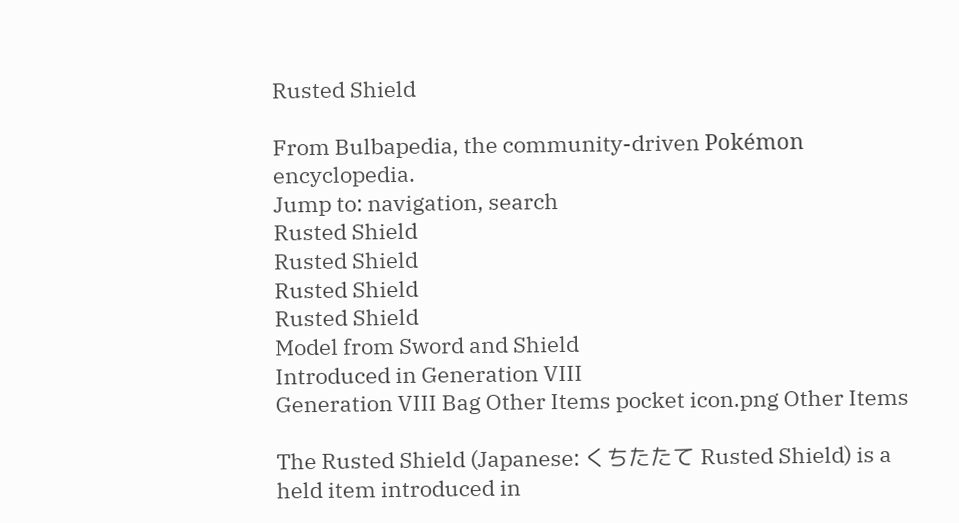Rusted Shield

From Bulbapedia, the community-driven Pokémon encyclopedia.
Jump to: navigation, search
Rusted Shield
Rusted Shield
Rusted Shield
Rusted Shield
Model from Sword and Shield
Introduced in Generation VIII
Generation VIII Bag Other Items pocket icon.png Other Items

The Rusted Shield (Japanese: くちたたて Rusted Shield) is a held item introduced in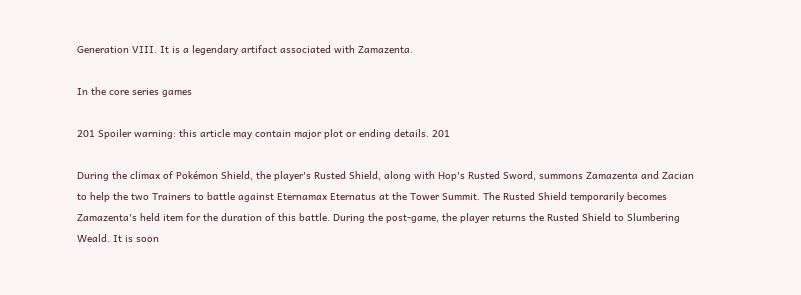Generation VIII. It is a legendary artifact associated with Zamazenta.

In the core series games

201 Spoiler warning: this article may contain major plot or ending details. 201

During the climax of Pokémon Shield, the player's Rusted Shield, along with Hop's Rusted Sword, summons Zamazenta and Zacian to help the two Trainers to battle against Eternamax Eternatus at the Tower Summit. The Rusted Shield temporarily becomes Zamazenta's held item for the duration of this battle. During the post-game, the player returns the Rusted Shield to Slumbering Weald. It is soon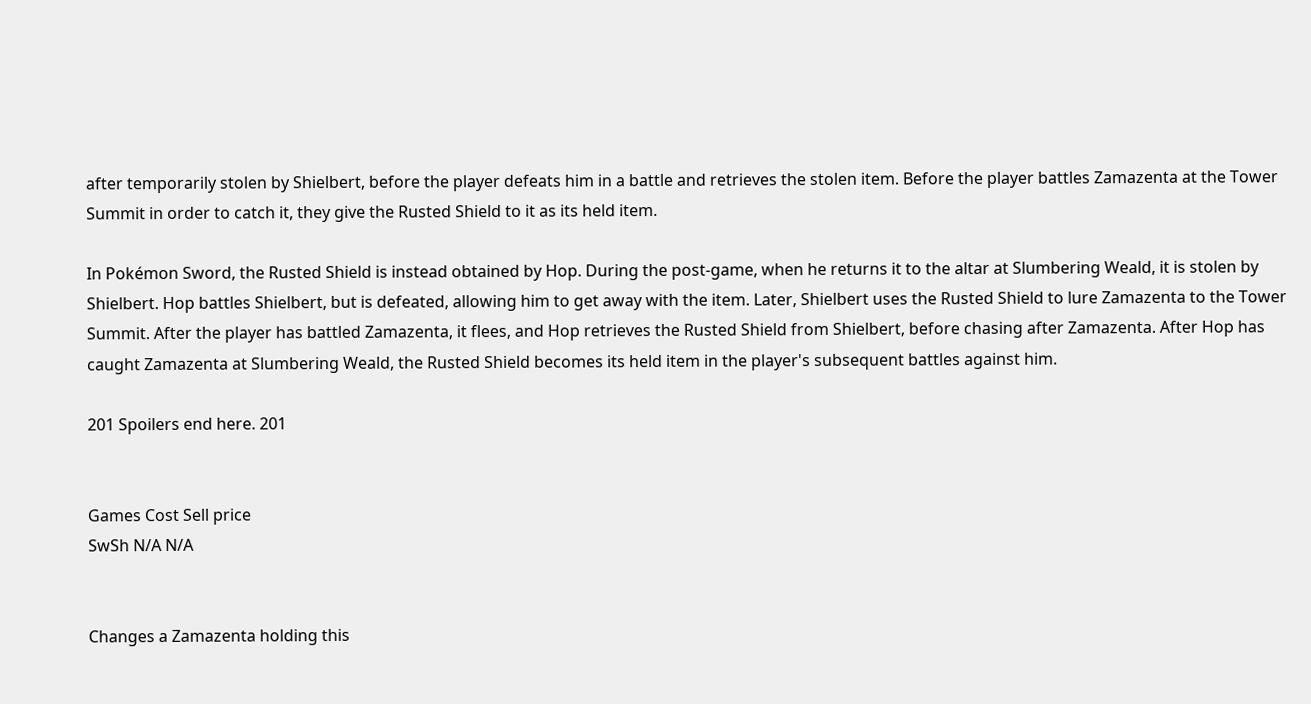after temporarily stolen by Shielbert, before the player defeats him in a battle and retrieves the stolen item. Before the player battles Zamazenta at the Tower Summit in order to catch it, they give the Rusted Shield to it as its held item.

In Pokémon Sword, the Rusted Shield is instead obtained by Hop. During the post-game, when he returns it to the altar at Slumbering Weald, it is stolen by Shielbert. Hop battles Shielbert, but is defeated, allowing him to get away with the item. Later, Shielbert uses the Rusted Shield to lure Zamazenta to the Tower Summit. After the player has battled Zamazenta, it flees, and Hop retrieves the Rusted Shield from Shielbert, before chasing after Zamazenta. After Hop has caught Zamazenta at Slumbering Weald, the Rusted Shield becomes its held item in the player's subsequent battles against him.

201 Spoilers end here. 201


Games Cost Sell price
SwSh N/A N/A


Changes a Zamazenta holding this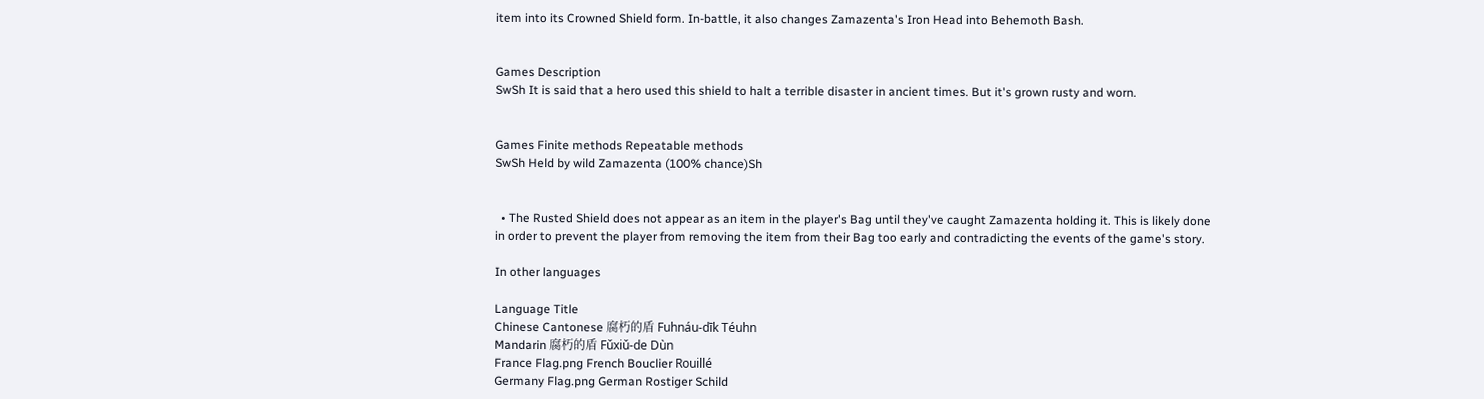item into its Crowned Shield form. In-battle, it also changes Zamazenta's Iron Head into Behemoth Bash.


Games Description
SwSh It is said that a hero used this shield to halt a terrible disaster in ancient times. But it's grown rusty and worn.


Games Finite methods Repeatable methods
SwSh Held by wild Zamazenta (100% chance)Sh


  • The Rusted Shield does not appear as an item in the player's Bag until they've caught Zamazenta holding it. This is likely done in order to prevent the player from removing the item from their Bag too early and contradicting the events of the game's story.

In other languages

Language Title
Chinese Cantonese 腐朽的盾 Fuhnáu-dīk Téuhn
Mandarin 腐朽的盾 Fǔxiǔ-de Dùn
France Flag.png French Bouclier Rouillé
Germany Flag.png German Rostiger Schild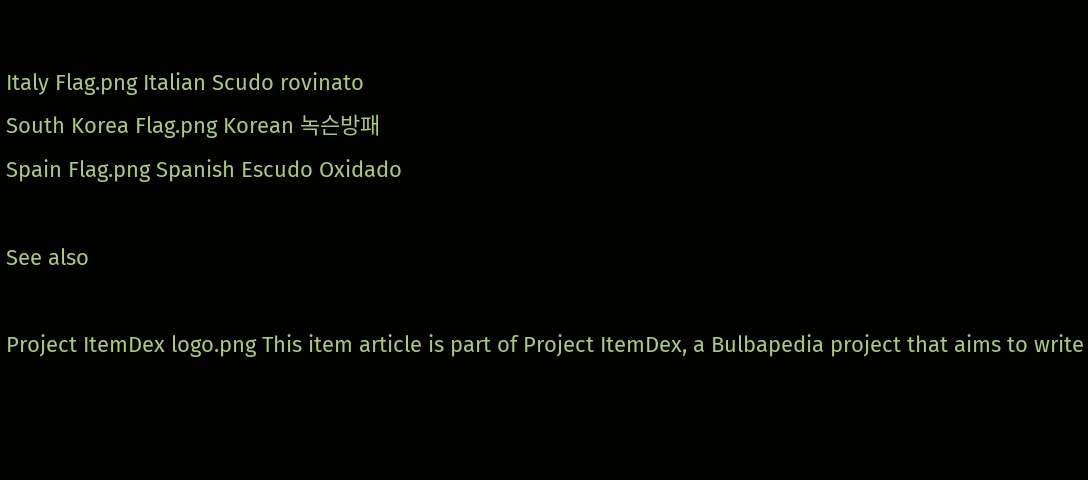Italy Flag.png Italian Scudo rovinato
South Korea Flag.png Korean 녹슨방패
Spain Flag.png Spanish Escudo Oxidado

See also

Project ItemDex logo.png This item article is part of Project ItemDex, a Bulbapedia project that aims to write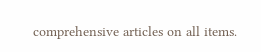comprehensive articles on all items.